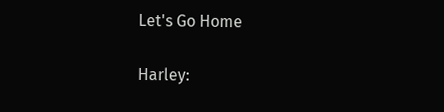Let's Go Home

Harley: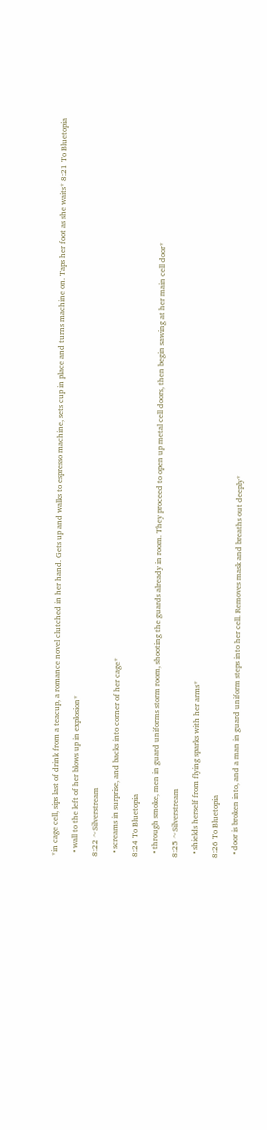*in cage cell, sips last of drink from a teacup, a romance novel clutched in her hand. Gets up and walks to espresso machine, sets cup in place and turns machine on. Taps her foot as she waits* 8:21 To Bluetopia

  • wall to the left of her blows up in explosion*

8:22 ~Silverstream

  • screams in surprise, and backs into corner of her cage*

8:24 To Bluetopia

  • through smoke, men in guard uniforms storm room, shooting the guards already in room. They proceed to open up metal cell doors, then begin sawing at her main cell door*

8:25 ~Silverstream

  • shields herself from flying sparks with her arms*

8:26 To Bluetopia

  • door is broken into, and a man in guard uniform steps into her cell. Removes mask and breaths out deeply*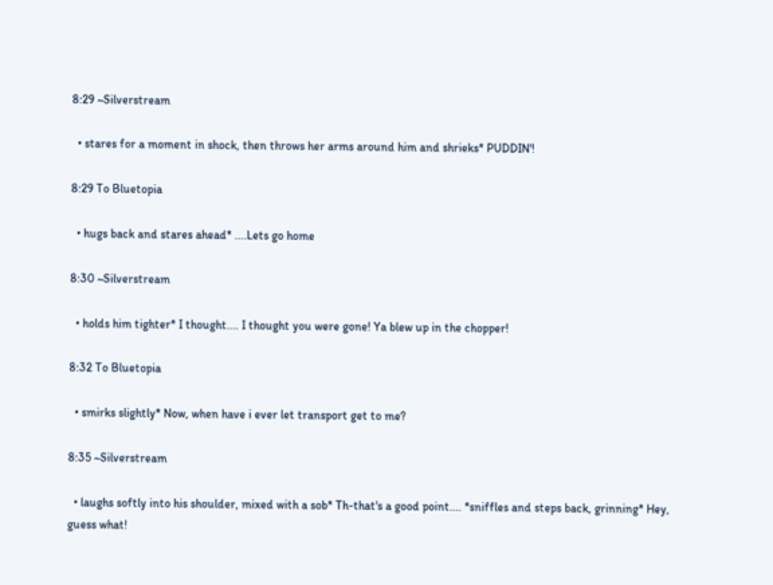8:29 ~Silverstream

  • stares for a moment in shock, then throws her arms around him and shrieks* PUDDIN'!

8:29 To Bluetopia

  • hugs back and stares ahead* ....Lets go home

8:30 ~Silverstream

  • holds him tighter* I thought.... I thought you were gone! Ya blew up in the chopper!

8:32 To Bluetopia

  • smirks slightly* Now, when have i ever let transport get to me?

8:35 ~Silverstream

  • laughs softly into his shoulder, mixed with a sob* Th-that's a good point.... *sniffles and steps back, grinning* Hey, guess what!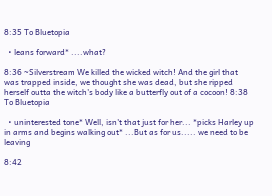8:35 To Bluetopia

  • leans forward* ....what?

8:36 ~Silverstream We killed the wicked witch! And the girl that was trapped inside, we thought she was dead, but she ripped herself outta the witch's body like a butterfly out of a cocoon! 8:38 To Bluetopia

  • uninterested tone* Well, isn't that just for her... *picks Harley up in arms and begins walking out* ...But as for us..... we need to be leaving

8:42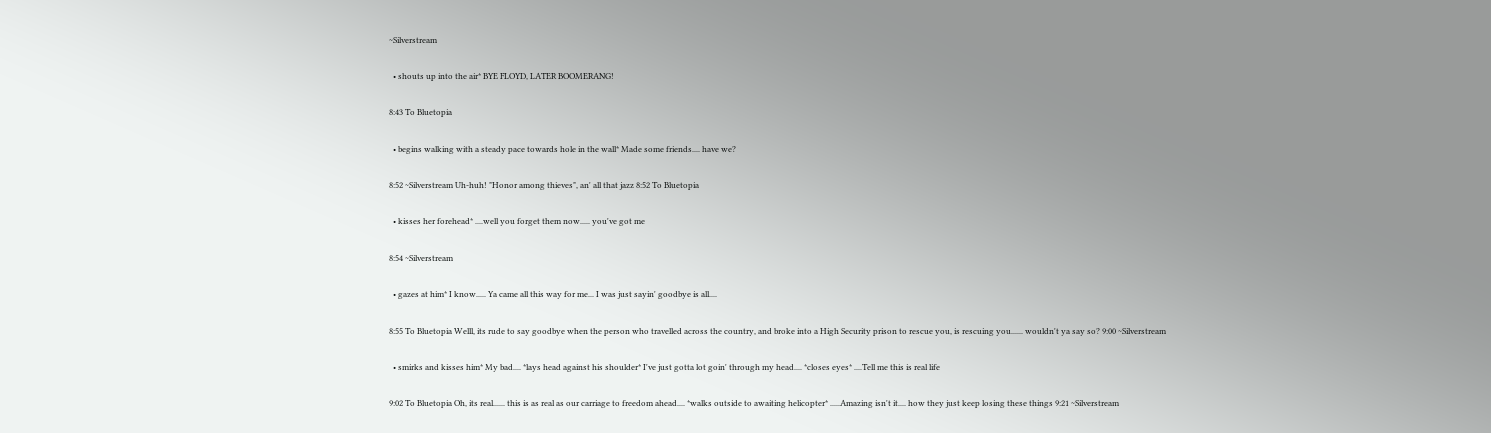~Silverstream

  • shouts up into the air* BYE FLOYD, LATER BOOMERANG!

8:43 To Bluetopia

  • begins walking with a steady pace towards hole in the wall* Made some friends.... have we?

8:52 ~Silverstream Uh-huh! "Honor among thieves", an' all that jazz 8:52 To Bluetopia

  • kisses her forehead* ....well you forget them now..... you've got me

8:54 ~Silverstream

  • gazes at him* I know..... Ya came all this way for me... I was just sayin' goodbye is all....

8:55 To Bluetopia Welll, its rude to say goodbye when the person who travelled across the country, and broke into a High Security prison to rescue you, is rescuing you...... wouldn't ya say so? 9:00 ~Silverstream

  • smirks and kisses him* My bad.... *lays head against his shoulder* I've just gotta lot goin' through my head.... *closes eyes* ....Tell me this is real life

9:02 To Bluetopia Oh, its real...... this is as real as our carriage to freedom ahead.... *walks outside to awaiting helicopter* .....Amazing isn't it.... how they just keep losing these things 9:21 ~Silverstream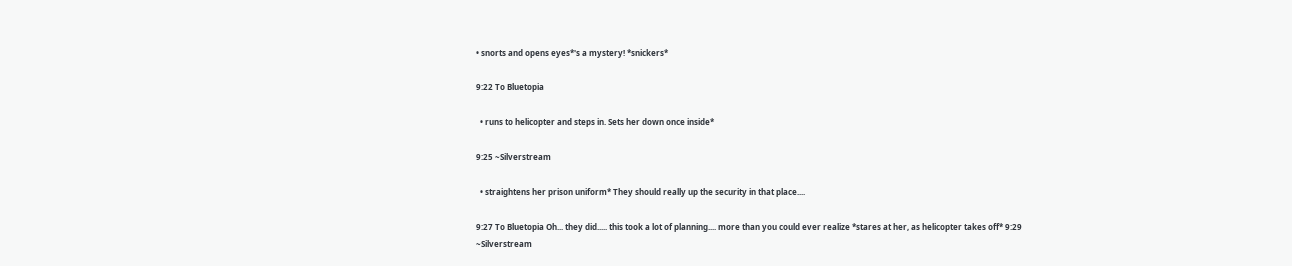• snorts and opens eyes*'s a mystery! *snickers*

9:22 To Bluetopia

  • runs to helicopter and steps in. Sets her down once inside*

9:25 ~Silverstream

  • straightens her prison uniform* They should really up the security in that place....

9:27 To Bluetopia Oh... they did..... this took a lot of planning.... more than you could ever realize *stares at her, as helicopter takes off* 9:29 ~Silverstream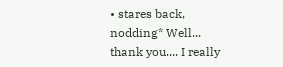• stares back, nodding* Well... thank you.... I really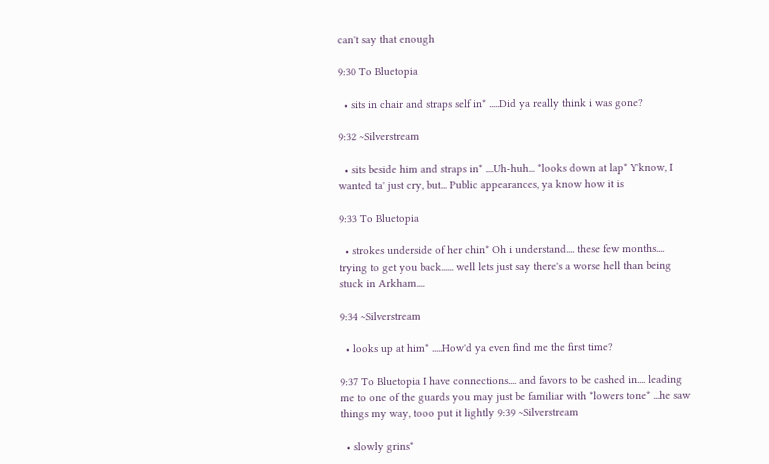can't say that enough

9:30 To Bluetopia

  • sits in chair and straps self in* .....Did ya really think i was gone?

9:32 ~Silverstream

  • sits beside him and straps in* ....Uh-huh... *looks down at lap* Y'know, I wanted ta' just cry, but... Public appearances, ya know how it is

9:33 To Bluetopia

  • strokes underside of her chin* Oh i understand.... these few months.... trying to get you back...... well lets just say there's a worse hell than being stuck in Arkham....

9:34 ~Silverstream

  • looks up at him* .....How'd ya even find me the first time?

9:37 To Bluetopia I have connections.... and favors to be cashed in.... leading me to one of the guards you may just be familiar with *lowers tone* ...he saw things my way, tooo put it lightly 9:39 ~Silverstream

  • slowly grins*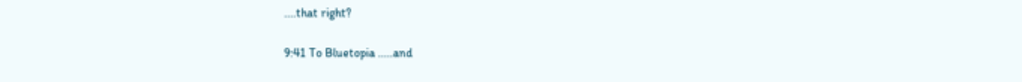....that right?

9:41 To Bluetopia .....and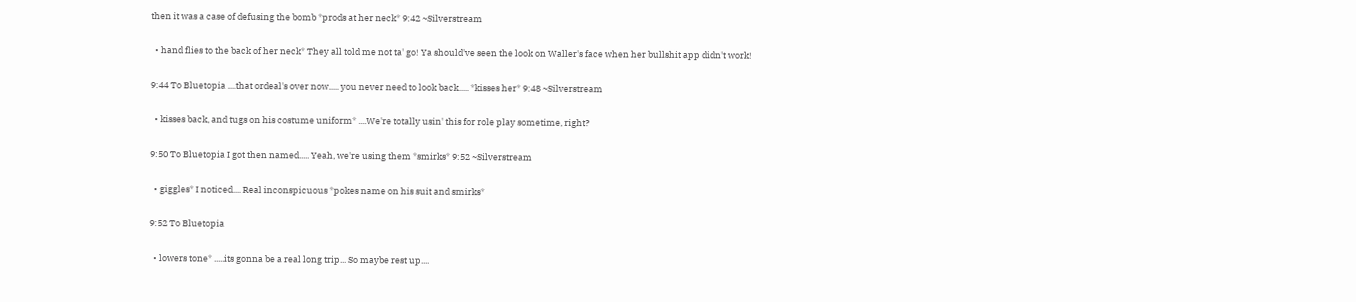then it was a case of defusing the bomb *prods at her neck* 9:42 ~Silverstream

  • hand flies to the back of her neck* They all told me not ta' go! Ya should've seen the look on Waller's face when her bullshit app didn't work!

9:44 To Bluetopia ....that ordeal's over now..... you never need to look back..... *kisses her* 9:48 ~Silverstream

  • kisses back, and tugs on his costume uniform* ....We're totally usin' this for role play sometime, right?

9:50 To Bluetopia I got then named..... Yeah, we're using them *smirks* 9:52 ~Silverstream

  • giggles* I noticed.... Real inconspicuous *pokes name on his suit and smirks*

9:52 To Bluetopia

  • lowers tone* .....its gonna be a real long trip... So maybe rest up....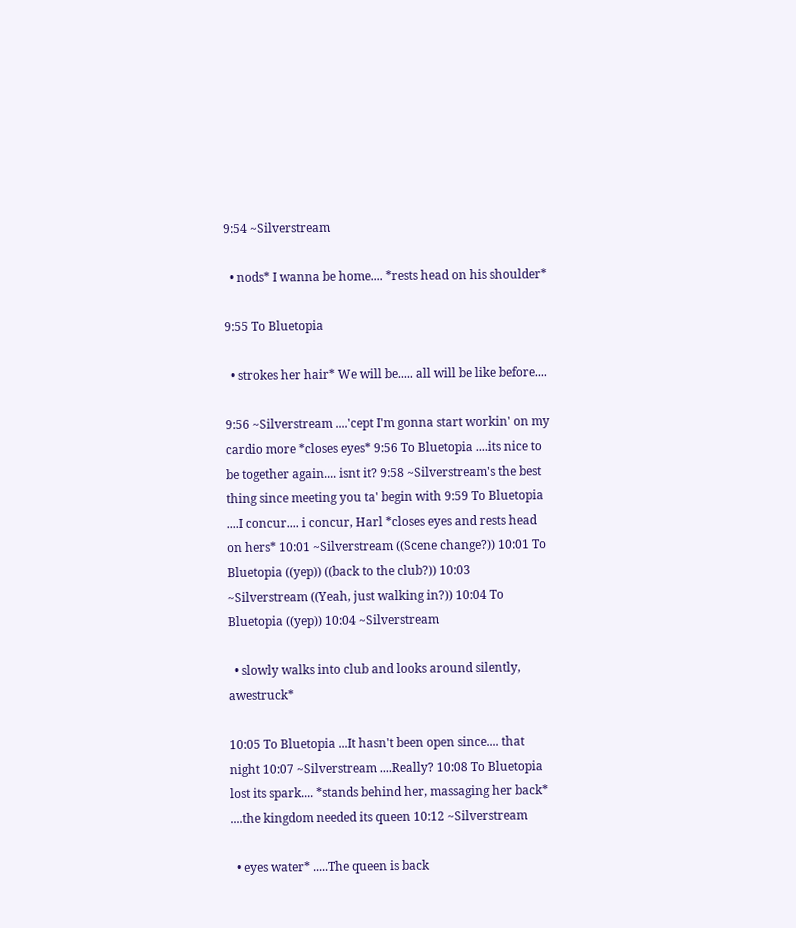9:54 ~Silverstream

  • nods* I wanna be home.... *rests head on his shoulder*

9:55 To Bluetopia

  • strokes her hair* We will be..... all will be like before....

9:56 ~Silverstream ....'cept I'm gonna start workin' on my cardio more *closes eyes* 9:56 To Bluetopia ....its nice to be together again.... isnt it? 9:58 ~Silverstream's the best thing since meeting you ta' begin with 9:59 To Bluetopia ....I concur.... i concur, Harl *closes eyes and rests head on hers* 10:01 ~Silverstream ((Scene change?)) 10:01 To Bluetopia ((yep)) ((back to the club?)) 10:03 ~Silverstream ((Yeah, just walking in?)) 10:04 To Bluetopia ((yep)) 10:04 ~Silverstream

  • slowly walks into club and looks around silently, awestruck*

10:05 To Bluetopia ...It hasn't been open since.... that night 10:07 ~Silverstream ....Really? 10:08 To Bluetopia lost its spark.... *stands behind her, massaging her back* ....the kingdom needed its queen 10:12 ~Silverstream

  • eyes water* .....The queen is back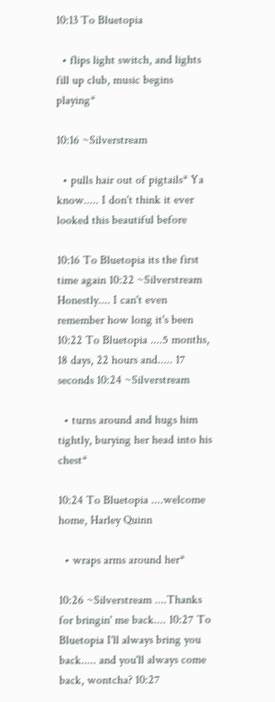10:13 To Bluetopia

  • flips light switch, and lights fill up club, music begins playing*

10:16 ~Silverstream

  • pulls hair out of pigtails* Ya know..... I don't think it ever looked this beautiful before

10:16 To Bluetopia its the first time again 10:22 ~Silverstream Honestly.... I can't even remember how long it's been 10:22 To Bluetopia ....5 months, 18 days, 22 hours and..... 17 seconds 10:24 ~Silverstream

  • turns around and hugs him tightly, burying her head into his chest*

10:24 To Bluetopia ....welcome home, Harley Quinn

  • wraps arms around her*

10:26 ~Silverstream ....Thanks for bringin' me back.... 10:27 To Bluetopia I'll always bring you back..... and you'll always come back, wontcha? 10:27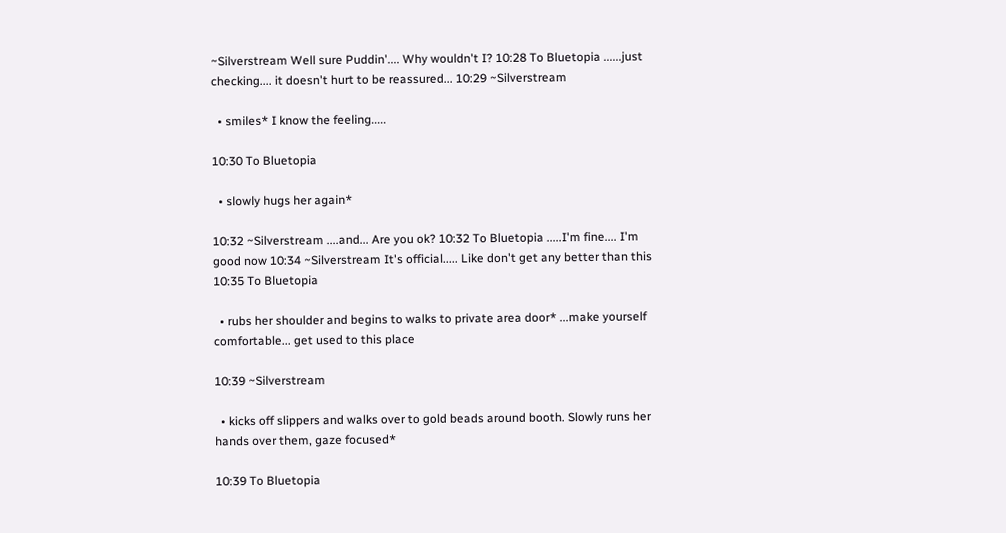~Silverstream Well sure Puddin'.... Why wouldn't I? 10:28 To Bluetopia ......just checking.... it doesn't hurt to be reassured... 10:29 ~Silverstream

  • smiles* I know the feeling.....

10:30 To Bluetopia

  • slowly hugs her again*

10:32 ~Silverstream ....and... Are you ok? 10:32 To Bluetopia .....I'm fine.... I'm good now 10:34 ~Silverstream It's official..... Like don't get any better than this 10:35 To Bluetopia

  • rubs her shoulder and begins to walks to private area door* ...make yourself comfortable... get used to this place

10:39 ~Silverstream

  • kicks off slippers and walks over to gold beads around booth. Slowly runs her hands over them, gaze focused*

10:39 To Bluetopia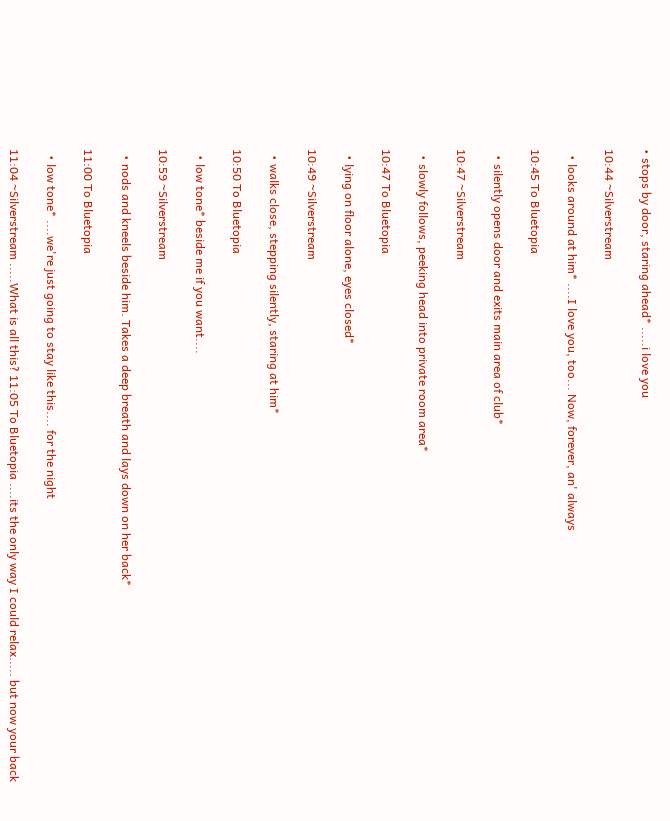• stops by door, staring ahead* .....i love you

10:44 ~Silverstream

  • looks around at him* ....I love you, too... Now, forever, an' always

10:45 To Bluetopia

  • silently opens door and exits main area of club*

10:47 ~Silverstream

  • slowly follows, peeking head into private room area*

10:47 To Bluetopia

  • lying on floor alone, eyes closed*

10:49 ~Silverstream

  • walks close, stepping silently, staring at him*

10:50 To Bluetopia

  • low tone* beside me if you want....

10:59 ~Silverstream

  • nods and kneels beside him. Takes a deep breath and lays down on her back*

11:00 To Bluetopia

  • low tone* ....we're just going to stay like this.... for the night

11:04 ~Silverstream .....What is all this? 11:05 To Bluetopia ....its the only way I could relax..... but now your back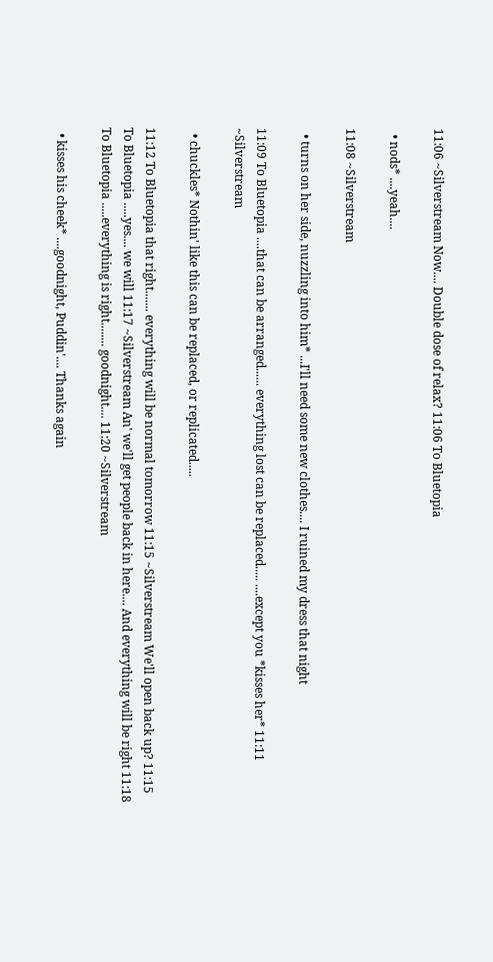11:06 ~Silverstream Now.... Double dose of relax? 11:06 To Bluetopia

  • nods* ....yeah....

11:08 ~Silverstream

  • turns on her side, nuzzling into him* ...I'll need some new clothes.... I ruined my dress that night

11:09 To Bluetopia ....that can be arranged...... everything lost can be replaced..... ....except you *kisses her* 11:11 ~Silverstream

  • chuckles* Nothin' like this can be replaced, or replicated.....

11:12 To Bluetopia that right....... everything will be normal tomorrow 11:15 ~Silverstream We'll open back up? 11:15 To Bluetopia .....yes.... we will 11:17 ~Silverstream An' we'll get people back in here.... And everything will be right 11:18 To Bluetopia .....everything is right........ goodnight.... 11:20 ~Silverstream

  • kisses his cheek* ....goodnight, Puddin'.... Thanks again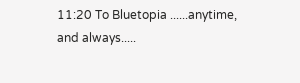11:20 To Bluetopia ......anytime, and always.....